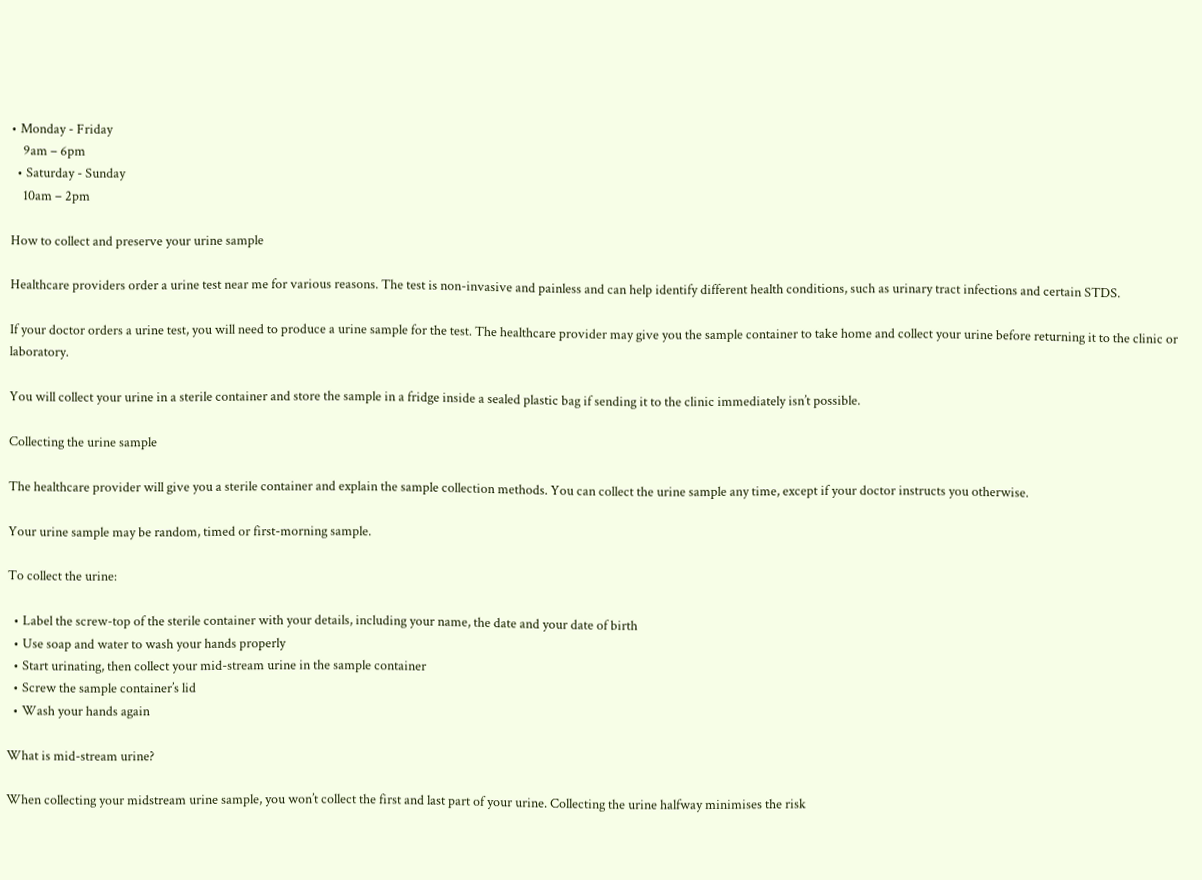• Monday - Friday
    9am – 6pm
  • Saturday - Sunday
    10am – 2pm

How to collect and preserve your urine sample

Healthcare providers order a urine test near me for various reasons. The test is non-invasive and painless and can help identify different health conditions, such as urinary tract infections and certain STDS.

If your doctor orders a urine test, you will need to produce a urine sample for the test. The healthcare provider may give you the sample container to take home and collect your urine before returning it to the clinic or laboratory.

You will collect your urine in a sterile container and store the sample in a fridge inside a sealed plastic bag if sending it to the clinic immediately isn’t possible.

Collecting the urine sample

The healthcare provider will give you a sterile container and explain the sample collection methods. You can collect the urine sample any time, except if your doctor instructs you otherwise.

Your urine sample may be random, timed or first-morning sample.

To collect the urine:

  • Label the screw-top of the sterile container with your details, including your name, the date and your date of birth
  • Use soap and water to wash your hands properly
  • Start urinating, then collect your mid-stream urine in the sample container
  • Screw the sample container’s lid
  • Wash your hands again

What is mid-stream urine?

When collecting your midstream urine sample, you won’t collect the first and last part of your urine. Collecting the urine halfway minimises the risk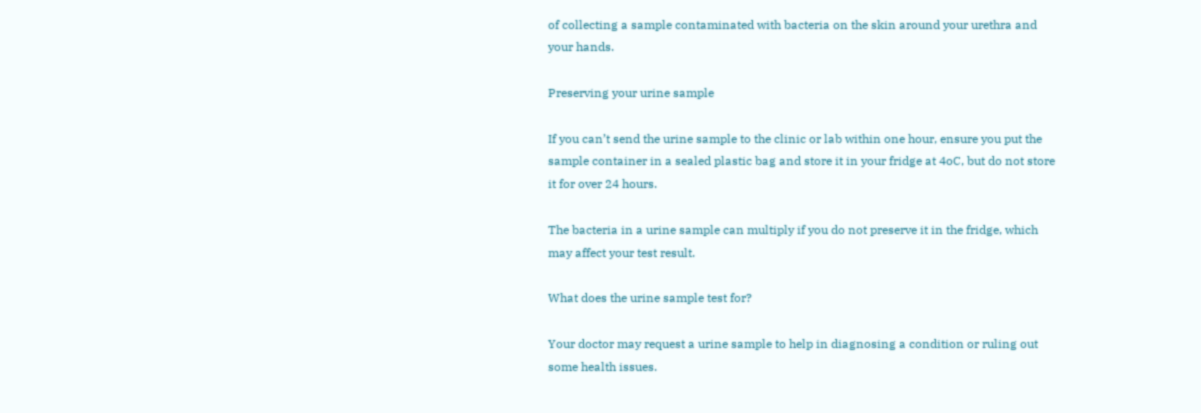of collecting a sample contaminated with bacteria on the skin around your urethra and your hands.

Preserving your urine sample

If you can’t send the urine sample to the clinic or lab within one hour, ensure you put the sample container in a sealed plastic bag and store it in your fridge at 4oC, but do not store it for over 24 hours.

The bacteria in a urine sample can multiply if you do not preserve it in the fridge, which may affect your test result.

What does the urine sample test for?

Your doctor may request a urine sample to help in diagnosing a condition or ruling out some health issues.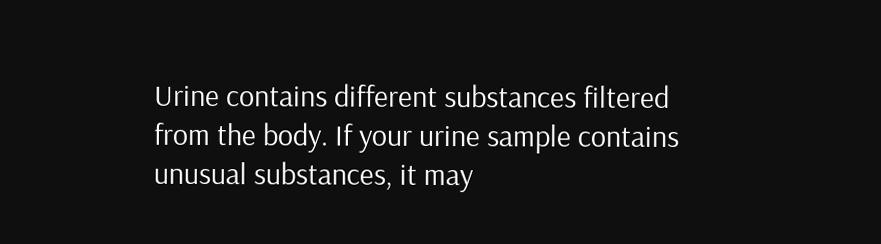Urine contains different substances filtered from the body. If your urine sample contains unusual substances, it may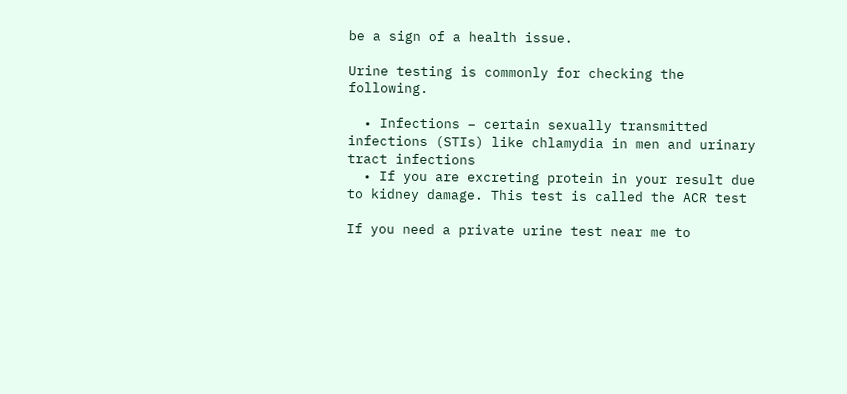be a sign of a health issue.

Urine testing is commonly for checking the following.

  • Infections – certain sexually transmitted infections (STIs) like chlamydia in men and urinary tract infections
  • If you are excreting protein in your result due to kidney damage. This test is called the ACR test

If you need a private urine test near me to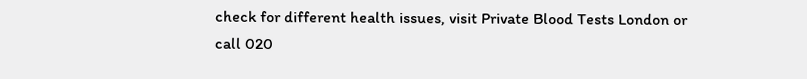check for different health issues, visit Private Blood Tests London or call 020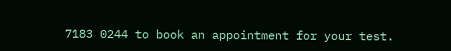7183 0244 to book an appointment for your test.